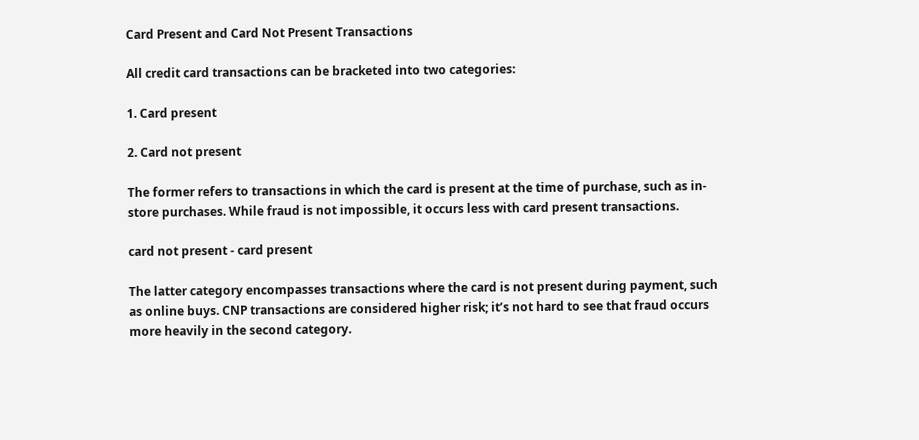Card Present and Card Not Present Transactions

All credit card transactions can be bracketed into two categories:

1. Card present

2. Card not present

The former refers to transactions in which the card is present at the time of purchase, such as in-store purchases. While fraud is not impossible, it occurs less with card present transactions.

card not present - card present

The latter category encompasses transactions where the card is not present during payment, such as online buys. CNP transactions are considered higher risk; it’s not hard to see that fraud occurs more heavily in the second category.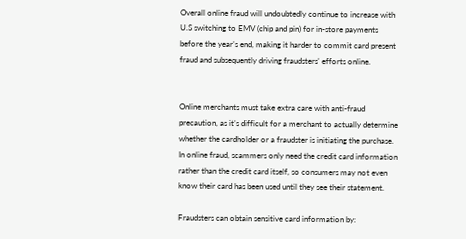Overall online fraud will undoubtedly continue to increase with U.S switching to EMV (chip and pin) for in-store payments before the year’s end, making it harder to commit card present fraud and subsequently driving fraudsters’ efforts online.


Online merchants must take extra care with anti-fraud precaution, as it’s difficult for a merchant to actually determine whether the cardholder or a fraudster is initiating the purchase. In online fraud, scammers only need the credit card information rather than the credit card itself, so consumers may not even know their card has been used until they see their statement.

Fraudsters can obtain sensitive card information by: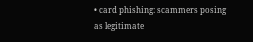• card phishing: scammers posing as legitimate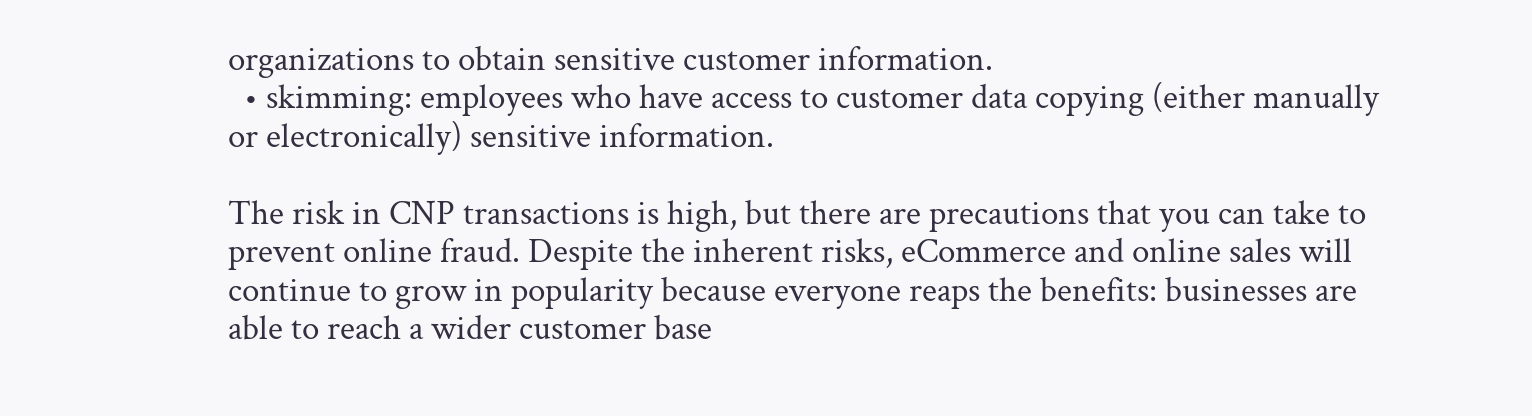organizations to obtain sensitive customer information.
  • skimming: employees who have access to customer data copying (either manually or electronically) sensitive information.

The risk in CNP transactions is high, but there are precautions that you can take to prevent online fraud. Despite the inherent risks, eCommerce and online sales will continue to grow in popularity because everyone reaps the benefits: businesses are able to reach a wider customer base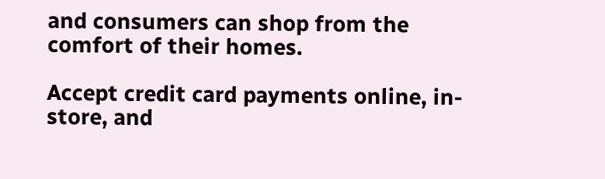and consumers can shop from the comfort of their homes.

Accept credit card payments online, in-store, and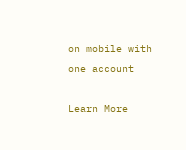on mobile with one account

Learn More